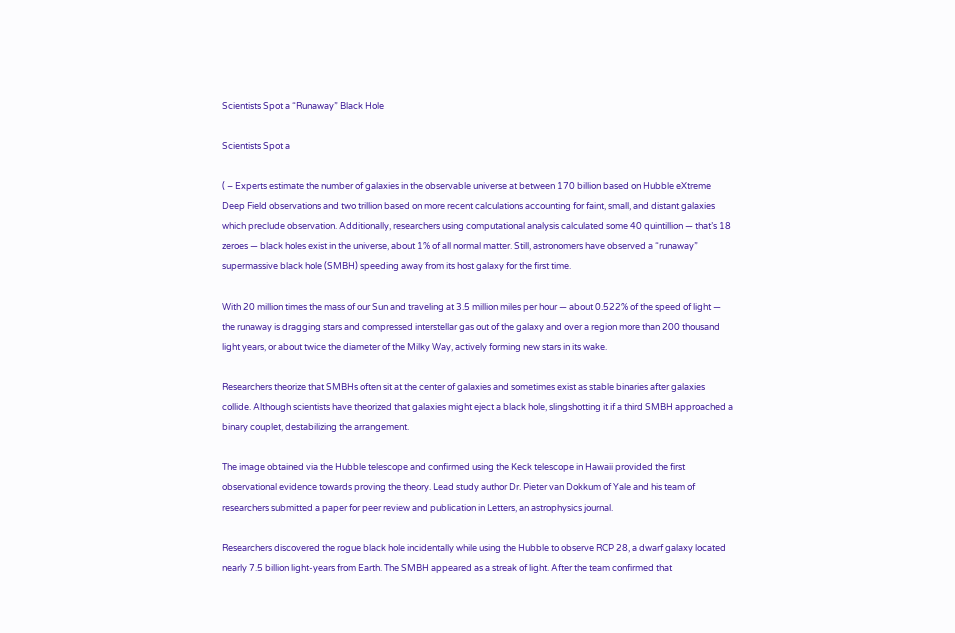Scientists Spot a “Runaway” Black Hole

Scientists Spot a

( – Experts estimate the number of galaxies in the observable universe at between 170 billion based on Hubble eXtreme Deep Field observations and two trillion based on more recent calculations accounting for faint, small, and distant galaxies which preclude observation. Additionally, researchers using computational analysis calculated some 40 quintillion — that’s 18 zeroes — black holes exist in the universe, about 1% of all normal matter. Still, astronomers have observed a “runaway” supermassive black hole (SMBH) speeding away from its host galaxy for the first time.

With 20 million times the mass of our Sun and traveling at 3.5 million miles per hour — about 0.522% of the speed of light — the runaway is dragging stars and compressed interstellar gas out of the galaxy and over a region more than 200 thousand light years, or about twice the diameter of the Milky Way, actively forming new stars in its wake.

Researchers theorize that SMBHs often sit at the center of galaxies and sometimes exist as stable binaries after galaxies collide. Although scientists have theorized that galaxies might eject a black hole, slingshotting it if a third SMBH approached a binary couplet, destabilizing the arrangement.

The image obtained via the Hubble telescope and confirmed using the Keck telescope in Hawaii provided the first observational evidence towards proving the theory. Lead study author Dr. Pieter van Dokkum of Yale and his team of researchers submitted a paper for peer review and publication in Letters, an astrophysics journal.

Researchers discovered the rogue black hole incidentally while using the Hubble to observe RCP 28, a dwarf galaxy located nearly 7.5 billion light-years from Earth. The SMBH appeared as a streak of light. After the team confirmed that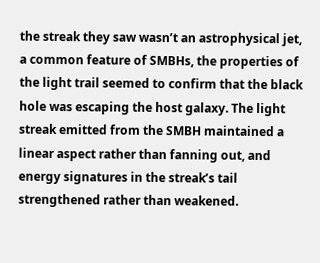the streak they saw wasn’t an astrophysical jet, a common feature of SMBHs, the properties of the light trail seemed to confirm that the black hole was escaping the host galaxy. The light streak emitted from the SMBH maintained a linear aspect rather than fanning out, and energy signatures in the streak’s tail strengthened rather than weakened.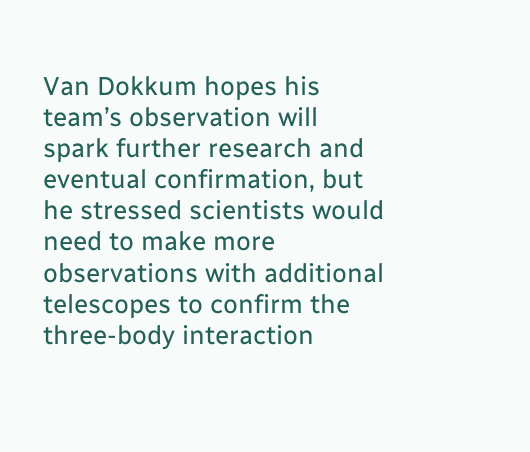Van Dokkum hopes his team’s observation will spark further research and eventual confirmation, but he stressed scientists would need to make more observations with additional telescopes to confirm the three-body interaction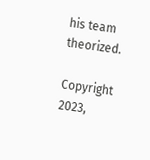his team theorized.

Copyright 2023,